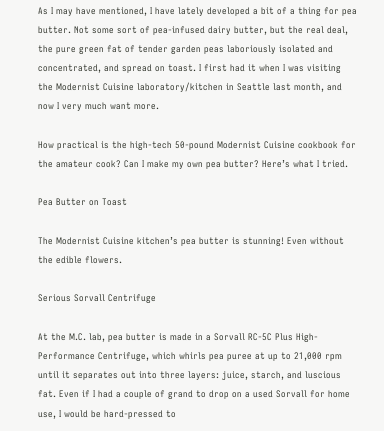As I may have mentioned, I have lately developed a bit of a thing for pea butter. Not some sort of pea-infused dairy butter, but the real deal, the pure green fat of tender garden peas laboriously isolated and concentrated, and spread on toast. I first had it when I was visiting the Modernist Cuisine laboratory/kitchen in Seattle last month, and now I very much want more.

How practical is the high-tech 50-pound Modernist Cuisine cookbook for the amateur cook? Can I make my own pea butter? Here’s what I tried.

Pea Butter on Toast

The Modernist Cuisine kitchen’s pea butter is stunning! Even without the edible flowers.

Serious Sorvall Centrifuge

At the M.C. lab, pea butter is made in a Sorvall RC-5C Plus High-Performance Centrifuge, which whirls pea puree at up to 21,000 rpm until it separates out into three layers: juice, starch, and luscious fat. Even if I had a couple of grand to drop on a used Sorvall for home use, I would be hard-pressed to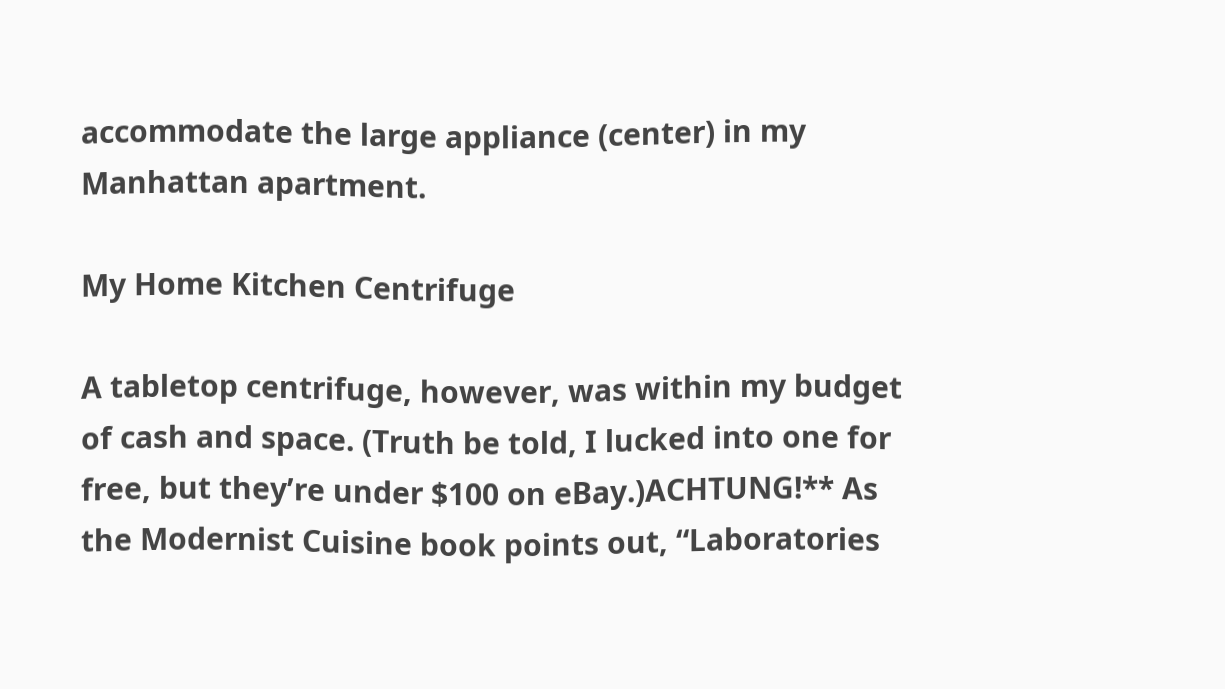accommodate the large appliance (center) in my Manhattan apartment.

My Home Kitchen Centrifuge

A tabletop centrifuge, however, was within my budget of cash and space. (Truth be told, I lucked into one for free, but they’re under $100 on eBay.)ACHTUNG!** As the Modernist Cuisine book points out, “Laboratories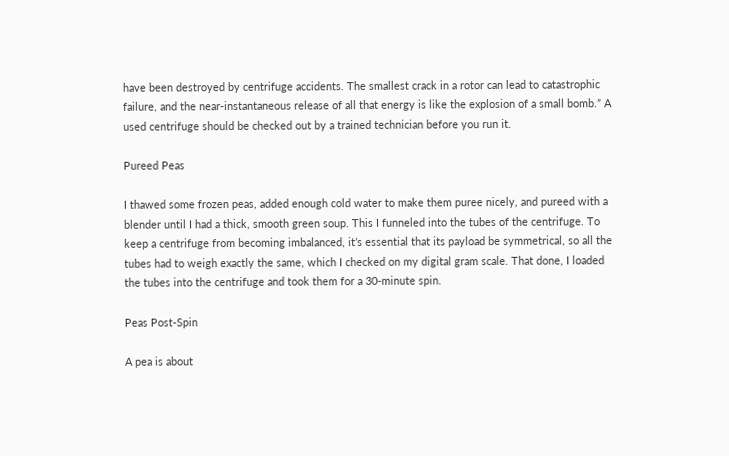have been destroyed by centrifuge accidents. The smallest crack in a rotor can lead to catastrophic failure, and the near-instantaneous release of all that energy is like the explosion of a small bomb.” A used centrifuge should be checked out by a trained technician before you run it.

Pureed Peas

I thawed some frozen peas, added enough cold water to make them puree nicely, and pureed with a blender until I had a thick, smooth green soup. This I funneled into the tubes of the centrifuge. To keep a centrifuge from becoming imbalanced, it’s essential that its payload be symmetrical, so all the tubes had to weigh exactly the same, which I checked on my digital gram scale. That done, I loaded the tubes into the centrifuge and took them for a 30-minute spin.

Peas Post-Spin

A pea is about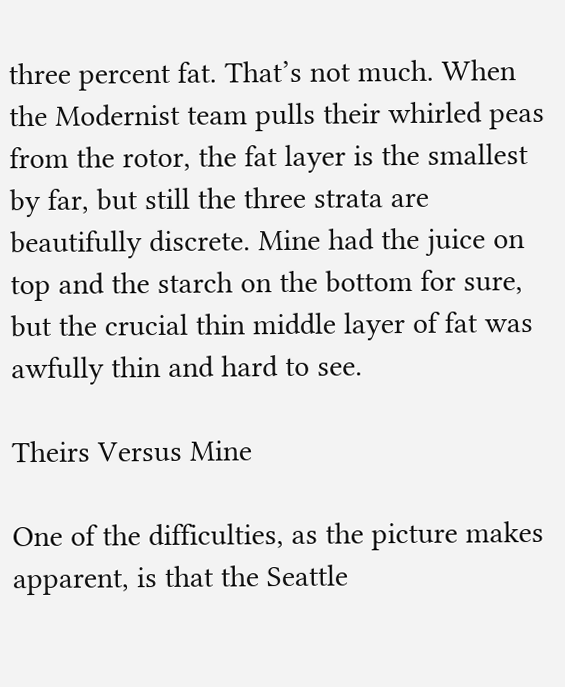three percent fat. That’s not much. When the Modernist team pulls their whirled peas from the rotor, the fat layer is the smallest by far, but still the three strata are beautifully discrete. Mine had the juice on top and the starch on the bottom for sure, but the crucial thin middle layer of fat was awfully thin and hard to see.

Theirs Versus Mine

One of the difficulties, as the picture makes apparent, is that the Seattle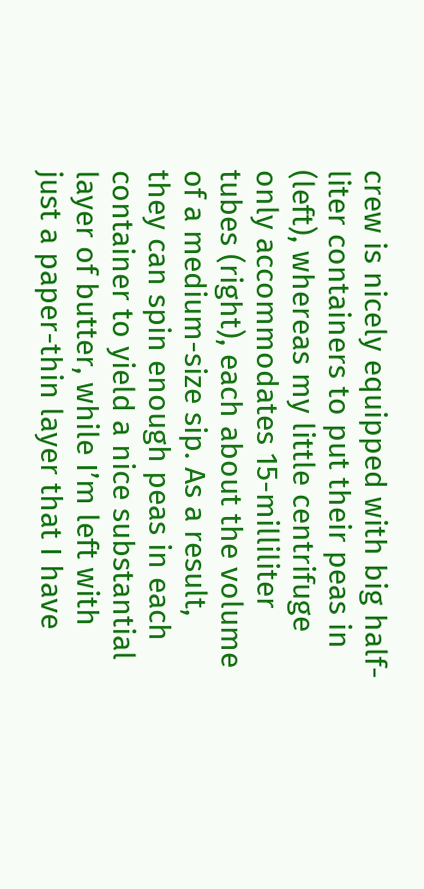crew is nicely equipped with big half-liter containers to put their peas in (left), whereas my little centrifuge only accommodates 15-milliliter tubes (right), each about the volume of a medium-size sip. As a result, they can spin enough peas in each container to yield a nice substantial layer of butter, while I’m left with just a paper-thin layer that I have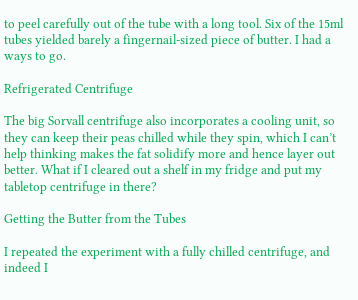to peel carefully out of the tube with a long tool. Six of the 15ml tubes yielded barely a fingernail-sized piece of butter. I had a ways to go.

Refrigerated Centrifuge

The big Sorvall centrifuge also incorporates a cooling unit, so they can keep their peas chilled while they spin, which I can’t help thinking makes the fat solidify more and hence layer out better. What if I cleared out a shelf in my fridge and put my tabletop centrifuge in there?

Getting the Butter from the Tubes

I repeated the experiment with a fully chilled centrifuge, and indeed I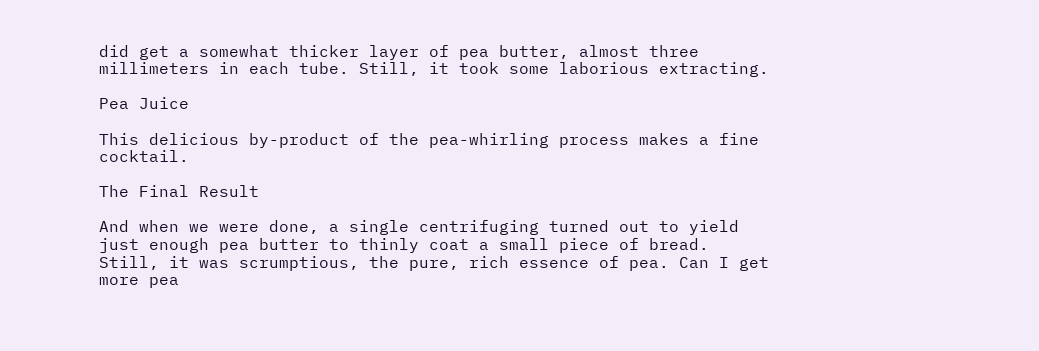did get a somewhat thicker layer of pea butter, almost three millimeters in each tube. Still, it took some laborious extracting.

Pea Juice

This delicious by-product of the pea-whirling process makes a fine cocktail.

The Final Result

And when we were done, a single centrifuging turned out to yield just enough pea butter to thinly coat a small piece of bread. Still, it was scrumptious, the pure, rich essence of pea. Can I get more pea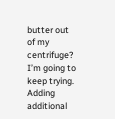butter out of my centrifuge? I’m going to keep trying. Adding additional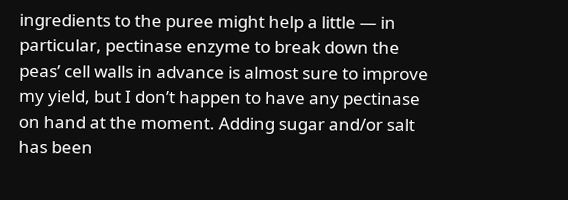ingredients to the puree might help a little — in particular, pectinase enzyme to break down the peas’ cell walls in advance is almost sure to improve my yield, but I don’t happen to have any pectinase on hand at the moment. Adding sugar and/or salt has been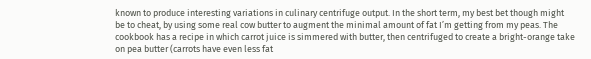known to produce interesting variations in culinary centrifuge output. In the short term, my best bet though might be to cheat, by using some real cow butter to augment the minimal amount of fat I’m getting from my peas. The cookbook has a recipe in which carrot juice is simmered with butter, then centrifuged to create a bright-orange take on pea butter (carrots have even less fat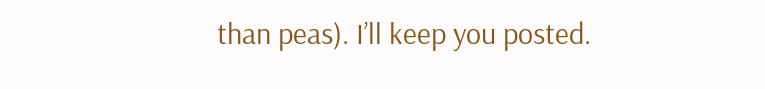than peas). I’ll keep you posted.